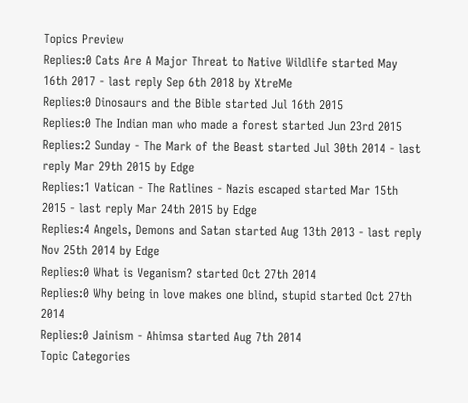Topics Preview
Replies:0 Cats Are A Major Threat to Native Wildlife started May 16th 2017 - last reply Sep 6th 2018 by XtreMe
Replies:0 Dinosaurs and the Bible started Jul 16th 2015
Replies:0 The Indian man who made a forest started Jun 23rd 2015
Replies:2 Sunday - The Mark of the Beast started Jul 30th 2014 - last reply Mar 29th 2015 by Edge
Replies:1 Vatican - The Ratlines - Nazis escaped started Mar 15th 2015 - last reply Mar 24th 2015 by Edge
Replies:4 Angels, Demons and Satan started Aug 13th 2013 - last reply Nov 25th 2014 by Edge
Replies:0 What is Veganism? started Oct 27th 2014
Replies:0 Why being in love makes one blind, stupid started Oct 27th 2014
Replies:0 Jainism - Ahimsa started Aug 7th 2014
Topic Categories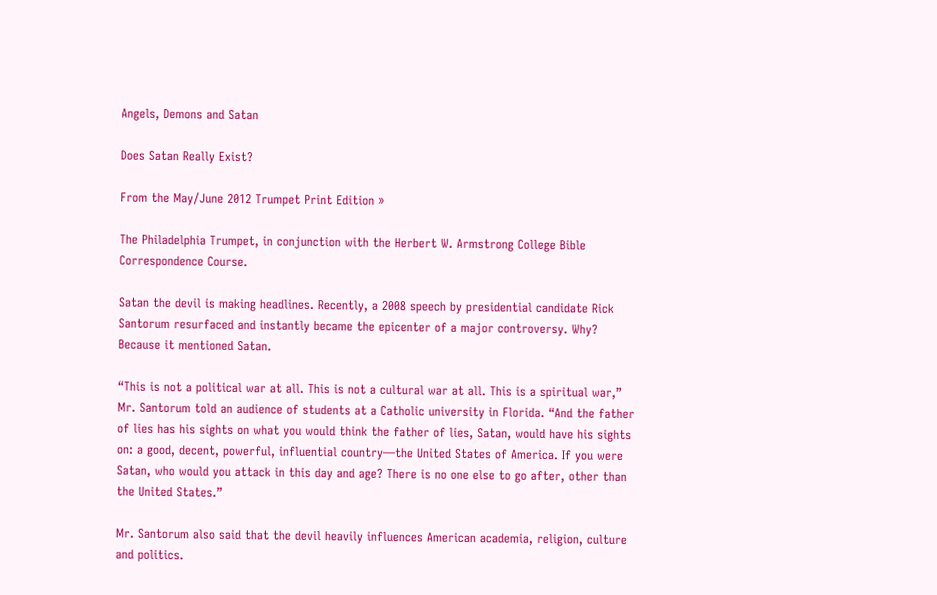Angels, Demons and Satan

Does Satan Really Exist?

From the May/June 2012 Trumpet Print Edition »

The Philadelphia Trumpet, in conjunction with the Herbert W. Armstrong College Bible Correspondence Course.

Satan the devil is making headlines. Recently, a 2008 speech by presidential candidate Rick Santorum resurfaced and instantly became the epicenter of a major controversy. Why? Because it mentioned Satan.

“This is not a political war at all. This is not a cultural war at all. This is a spiritual war,” Mr. Santorum told an audience of students at a Catholic university in Florida. “And the father of lies has his sights on what you would think the father of lies, Satan, would have his sights on: a good, decent, powerful, influential country—the United States of America. If you were Satan, who would you attack in this day and age? There is no one else to go after, other than the United States.”

Mr. Santorum also said that the devil heavily influences American academia, religion, culture and politics.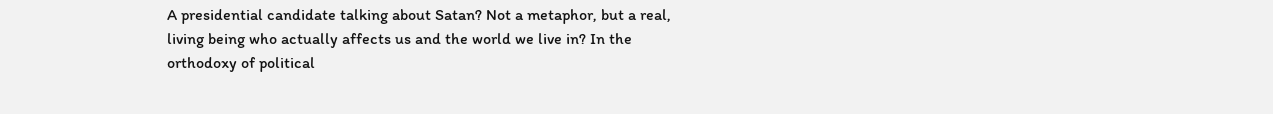A presidential candidate talking about Satan? Not a metaphor, but a real, living being who actually affects us and the world we live in? In the orthodoxy of political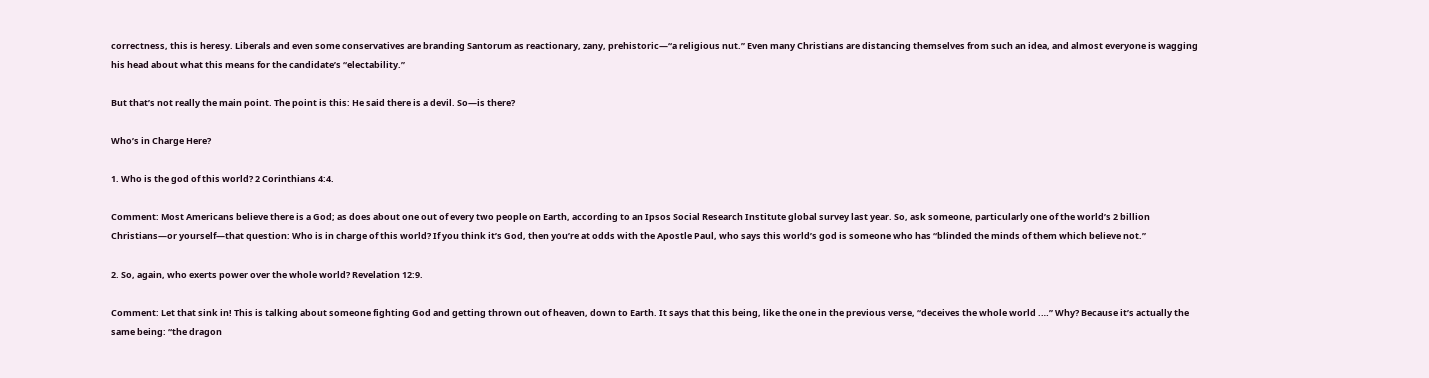correctness, this is heresy. Liberals and even some conservatives are branding Santorum as reactionary, zany, prehistoric—“a religious nut.” Even many Christians are distancing themselves from such an idea, and almost everyone is wagging his head about what this means for the candidate’s “electability.”

But that’s not really the main point. The point is this: He said there is a devil. So—is there?

Who’s in Charge Here?

1. Who is the god of this world? 2 Corinthians 4:4.

Comment: Most Americans believe there is a God; as does about one out of every two people on Earth, according to an Ipsos Social Research Institute global survey last year. So, ask someone, particularly one of the world’s 2 billion Christians—or yourself—that question: Who is in charge of this world? If you think it’s God, then you’re at odds with the Apostle Paul, who says this world’s god is someone who has “blinded the minds of them which believe not.”

2. So, again, who exerts power over the whole world? Revelation 12:9.

Comment: Let that sink in! This is talking about someone fighting God and getting thrown out of heaven, down to Earth. It says that this being, like the one in the previous verse, “deceives the whole world .…” Why? Because it’s actually the same being: “the dragon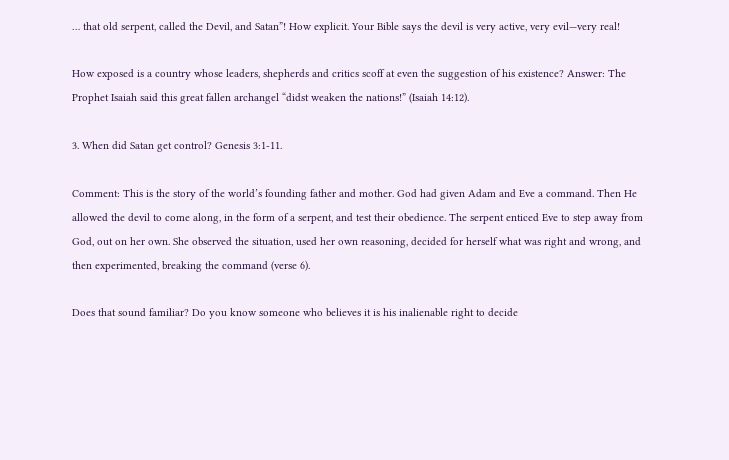… that old serpent, called the Devil, and Satan”! How explicit. Your Bible says the devil is very active, very evil—very real!

How exposed is a country whose leaders, shepherds and critics scoff at even the suggestion of his existence? Answer: The Prophet Isaiah said this great fallen archangel “didst weaken the nations!” (Isaiah 14:12).

3. When did Satan get control? Genesis 3:1-11.

Comment: This is the story of the world’s founding father and mother. God had given Adam and Eve a command. Then He allowed the devil to come along, in the form of a serpent, and test their obedience. The serpent enticed Eve to step away from God, out on her own. She observed the situation, used her own reasoning, decided for herself what was right and wrong, and then experimented, breaking the command (verse 6).

Does that sound familiar? Do you know someone who believes it is his inalienable right to decide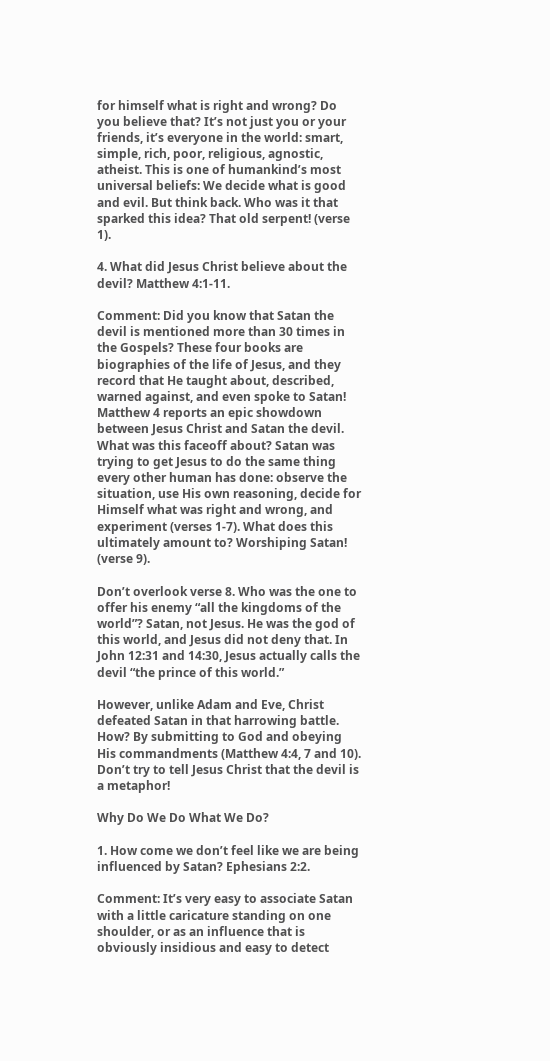for himself what is right and wrong? Do you believe that? It’s not just you or your friends, it’s everyone in the world: smart, simple, rich, poor, religious, agnostic, atheist. This is one of humankind’s most universal beliefs: We decide what is good and evil. But think back. Who was it that sparked this idea? That old serpent! (verse 1).

4. What did Jesus Christ believe about the devil? Matthew 4:1-11.

Comment: Did you know that Satan the devil is mentioned more than 30 times in the Gospels? These four books are biographies of the life of Jesus, and they record that He taught about, described, warned against, and even spoke to Satan! Matthew 4 reports an epic showdown between Jesus Christ and Satan the devil. What was this faceoff about? Satan was trying to get Jesus to do the same thing every other human has done: observe the situation, use His own reasoning, decide for Himself what was right and wrong, and experiment (verses 1-7). What does this ultimately amount to? Worshiping Satan! (verse 9).

Don’t overlook verse 8. Who was the one to offer his enemy “all the kingdoms of the world”? Satan, not Jesus. He was the god of this world, and Jesus did not deny that. In John 12:31 and 14:30, Jesus actually calls the devil “the prince of this world.”

However, unlike Adam and Eve, Christ defeated Satan in that harrowing battle. How? By submitting to God and obeying His commandments (Matthew 4:4, 7 and 10). Don’t try to tell Jesus Christ that the devil is a metaphor!

Why Do We Do What We Do?

1. How come we don’t feel like we are being influenced by Satan? Ephesians 2:2.

Comment: It’s very easy to associate Satan with a little caricature standing on one shoulder, or as an influence that is obviously insidious and easy to detect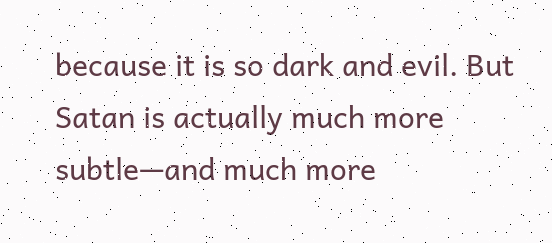because it is so dark and evil. But Satan is actually much more subtle—and much more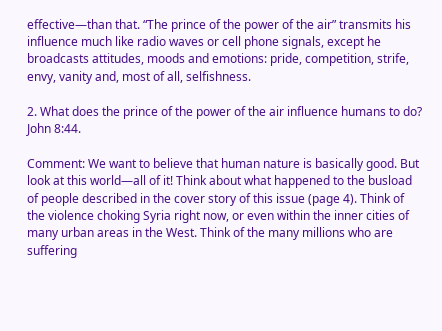effective—than that. “The prince of the power of the air” transmits his influence much like radio waves or cell phone signals, except he broadcasts attitudes, moods and emotions: pride, competition, strife, envy, vanity and, most of all, selfishness.

2. What does the prince of the power of the air influence humans to do? John 8:44.

Comment: We want to believe that human nature is basically good. But look at this world—all of it! Think about what happened to the busload of people described in the cover story of this issue (page 4). Think of the violence choking Syria right now, or even within the inner cities of many urban areas in the West. Think of the many millions who are suffering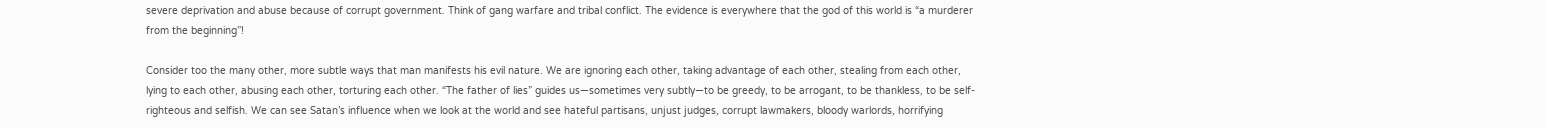severe deprivation and abuse because of corrupt government. Think of gang warfare and tribal conflict. The evidence is everywhere that the god of this world is “a murderer from the beginning”!

Consider too the many other, more subtle ways that man manifests his evil nature. We are ignoring each other, taking advantage of each other, stealing from each other, lying to each other, abusing each other, torturing each other. “The father of lies” guides us—sometimes very subtly—to be greedy, to be arrogant, to be thankless, to be self-righteous and selfish. We can see Satan’s influence when we look at the world and see hateful partisans, unjust judges, corrupt lawmakers, bloody warlords, horrifying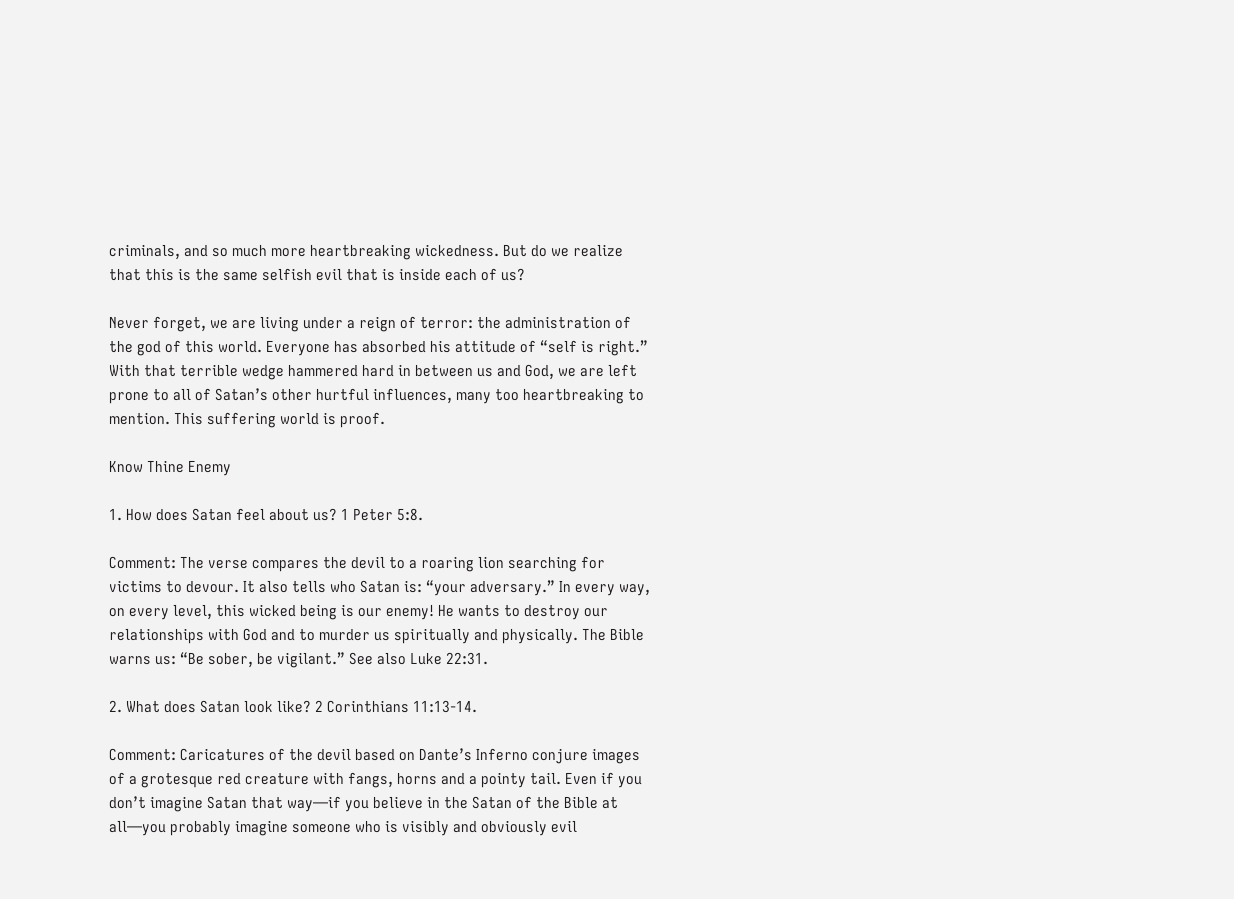criminals, and so much more heartbreaking wickedness. But do we realize that this is the same selfish evil that is inside each of us?

Never forget, we are living under a reign of terror: the administration of the god of this world. Everyone has absorbed his attitude of “self is right.” With that terrible wedge hammered hard in between us and God, we are left prone to all of Satan’s other hurtful influences, many too heartbreaking to mention. This suffering world is proof.

Know Thine Enemy

1. How does Satan feel about us? 1 Peter 5:8.

Comment: The verse compares the devil to a roaring lion searching for victims to devour. It also tells who Satan is: “your adversary.” In every way, on every level, this wicked being is our enemy! He wants to destroy our relationships with God and to murder us spiritually and physically. The Bible warns us: “Be sober, be vigilant.” See also Luke 22:31.

2. What does Satan look like? 2 Corinthians 11:13-14.

Comment: Caricatures of the devil based on Dante’s Inferno conjure images of a grotesque red creature with fangs, horns and a pointy tail. Even if you don’t imagine Satan that way—if you believe in the Satan of the Bible at all—you probably imagine someone who is visibly and obviously evil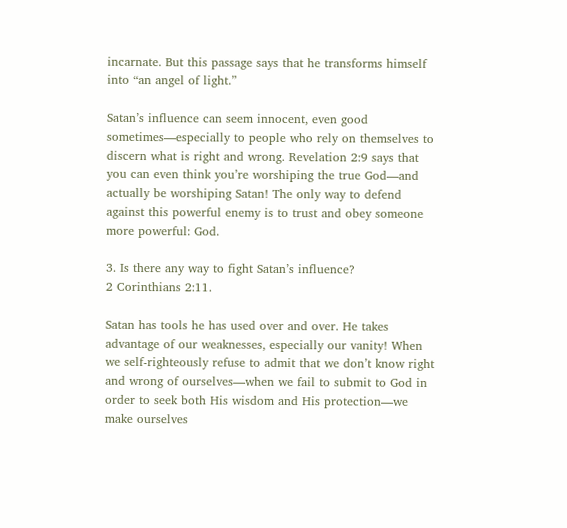incarnate. But this passage says that he transforms himself into “an angel of light.”

Satan’s influence can seem innocent, even good sometimes—especially to people who rely on themselves to discern what is right and wrong. Revelation 2:9 says that you can even think you’re worshiping the true God—and actually be worshiping Satan! The only way to defend against this powerful enemy is to trust and obey someone more powerful: God.

3. Is there any way to fight Satan’s influence?
2 Corinthians 2:11.

Satan has tools he has used over and over. He takes advantage of our weaknesses, especially our vanity! When we self-righteously refuse to admit that we don’t know right and wrong of ourselves—when we fail to submit to God in order to seek both His wisdom and His protection—we make ourselves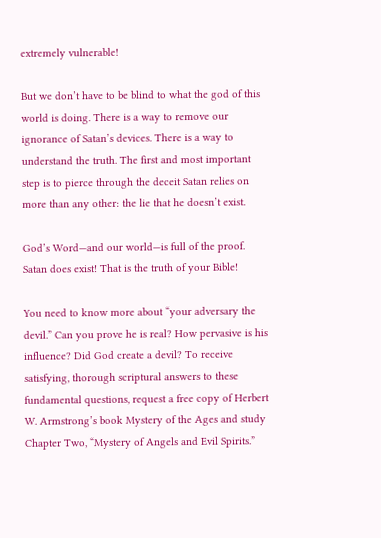extremely vulnerable!

But we don’t have to be blind to what the god of this world is doing. There is a way to remove our ignorance of Satan’s devices. There is a way to understand the truth. The first and most important step is to pierce through the deceit Satan relies on more than any other: the lie that he doesn’t exist.

God’s Word—and our world—is full of the proof. Satan does exist! That is the truth of your Bible!

You need to know more about “your adversary the devil.” Can you prove he is real? How pervasive is his influence? Did God create a devil? To receive satisfying, thorough scriptural answers to these fundamental questions, request a free copy of Herbert W. Armstrong’s book Mystery of the Ages and study Chapter Two, “Mystery of Angels and Evil Spirits.”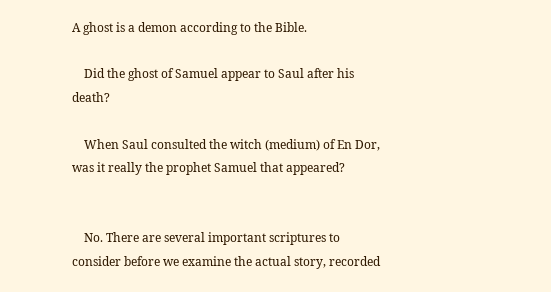A ghost is a demon according to the Bible.

    Did the ghost of Samuel appear to Saul after his death?

    When Saul consulted the witch (medium) of En Dor, was it really the prophet Samuel that appeared?


    No. There are several important scriptures to consider before we examine the actual story, recorded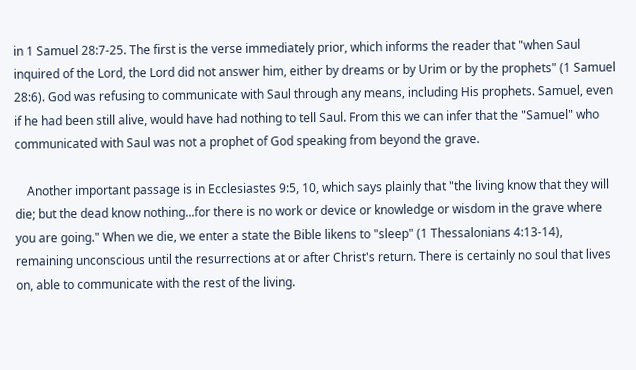in 1 Samuel 28:7-25. The first is the verse immediately prior, which informs the reader that "when Saul inquired of the Lord, the Lord did not answer him, either by dreams or by Urim or by the prophets" (1 Samuel 28:6). God was refusing to communicate with Saul through any means, including His prophets. Samuel, even if he had been still alive, would have had nothing to tell Saul. From this we can infer that the "Samuel" who communicated with Saul was not a prophet of God speaking from beyond the grave.

    Another important passage is in Ecclesiastes 9:5, 10, which says plainly that "the living know that they will die; but the dead know nothing...for there is no work or device or knowledge or wisdom in the grave where you are going." When we die, we enter a state the Bible likens to "sleep" (1 Thessalonians 4:13-14), remaining unconscious until the resurrections at or after Christ's return. There is certainly no soul that lives on, able to communicate with the rest of the living.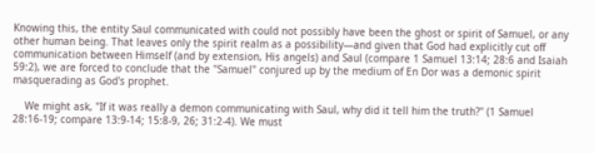Knowing this, the entity Saul communicated with could not possibly have been the ghost or spirit of Samuel, or any other human being. That leaves only the spirit realm as a possibility—and given that God had explicitly cut off communication between Himself (and by extension, His angels) and Saul (compare 1 Samuel 13:14; 28:6 and Isaiah 59:2), we are forced to conclude that the "Samuel" conjured up by the medium of En Dor was a demonic spirit masquerading as God's prophet.

    We might ask, "If it was really a demon communicating with Saul, why did it tell him the truth?" (1 Samuel 28:16-19; compare 13:9-14; 15:8-9, 26; 31:2-4). We must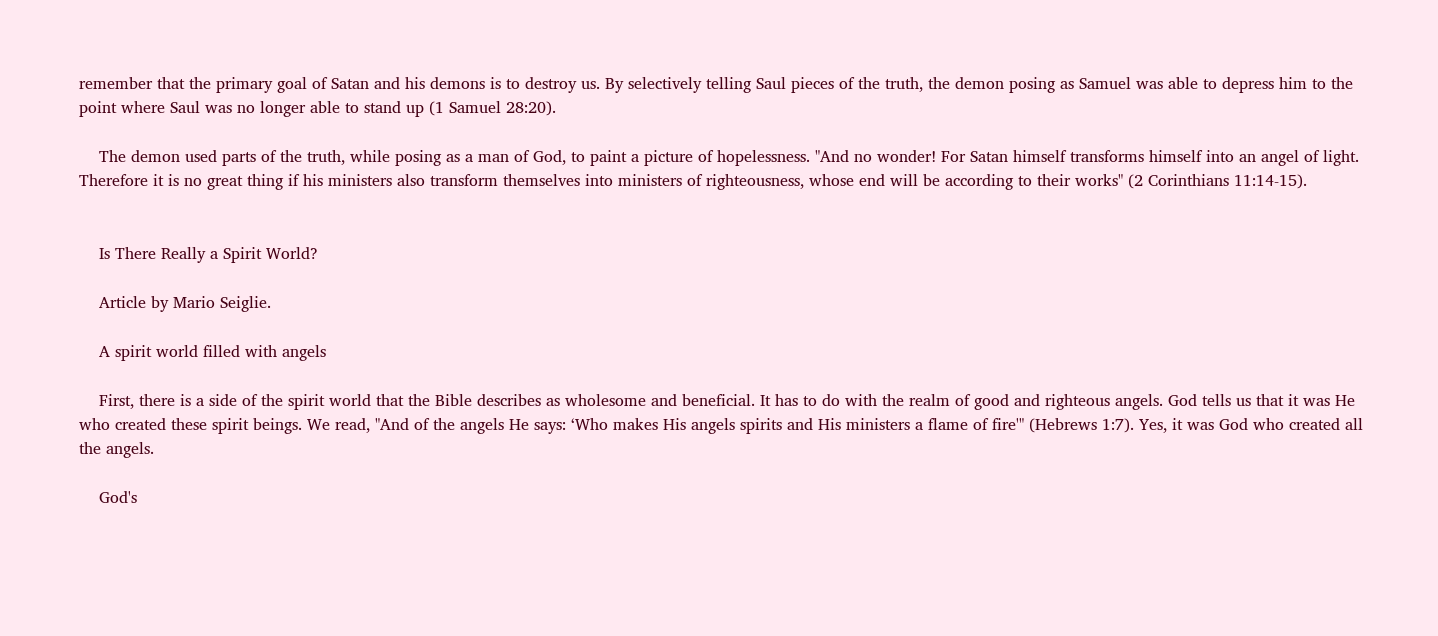remember that the primary goal of Satan and his demons is to destroy us. By selectively telling Saul pieces of the truth, the demon posing as Samuel was able to depress him to the point where Saul was no longer able to stand up (1 Samuel 28:20).

    The demon used parts of the truth, while posing as a man of God, to paint a picture of hopelessness. "And no wonder! For Satan himself transforms himself into an angel of light. Therefore it is no great thing if his ministers also transform themselves into ministers of righteousness, whose end will be according to their works" (2 Corinthians 11:14-15).


    Is There Really a Spirit World?

    Article by Mario Seiglie.

    A spirit world filled with angels

    First, there is a side of the spirit world that the Bible describes as wholesome and beneficial. It has to do with the realm of good and righteous angels. God tells us that it was He who created these spirit beings. We read, "And of the angels He says: ‘Who makes His angels spirits and His ministers a flame of fire'" (Hebrews 1:7). Yes, it was God who created all the angels.

    God's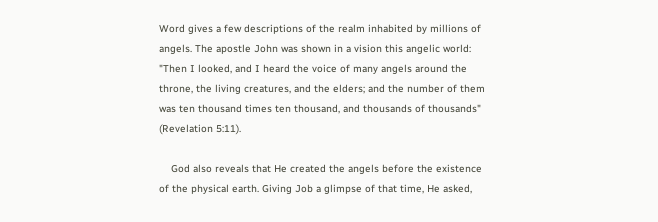Word gives a few descriptions of the realm inhabited by millions of angels. The apostle John was shown in a vision this angelic world: "Then I looked, and I heard the voice of many angels around the throne, the living creatures, and the elders; and the number of them was ten thousand times ten thousand, and thousands of thousands" (Revelation 5:11).

    God also reveals that He created the angels before the existence of the physical earth. Giving Job a glimpse of that time, He asked,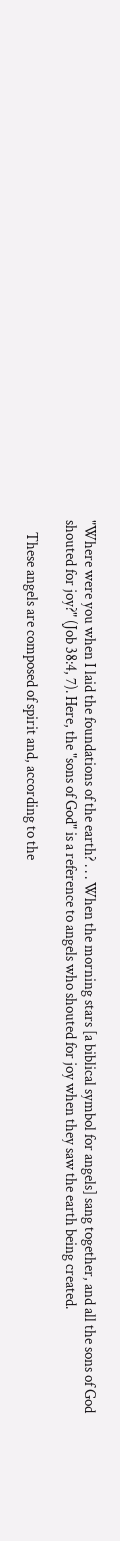"Where were you when I laid the foundations of the earth? . . . When the morning stars [a biblical symbol for angels] sang together, and all the sons of God shouted for joy?" (Job 38:4, 7). Here, the "sons of God" is a reference to angels who shouted for joy when they saw the earth being created.

    These angels are composed of spirit and, according to the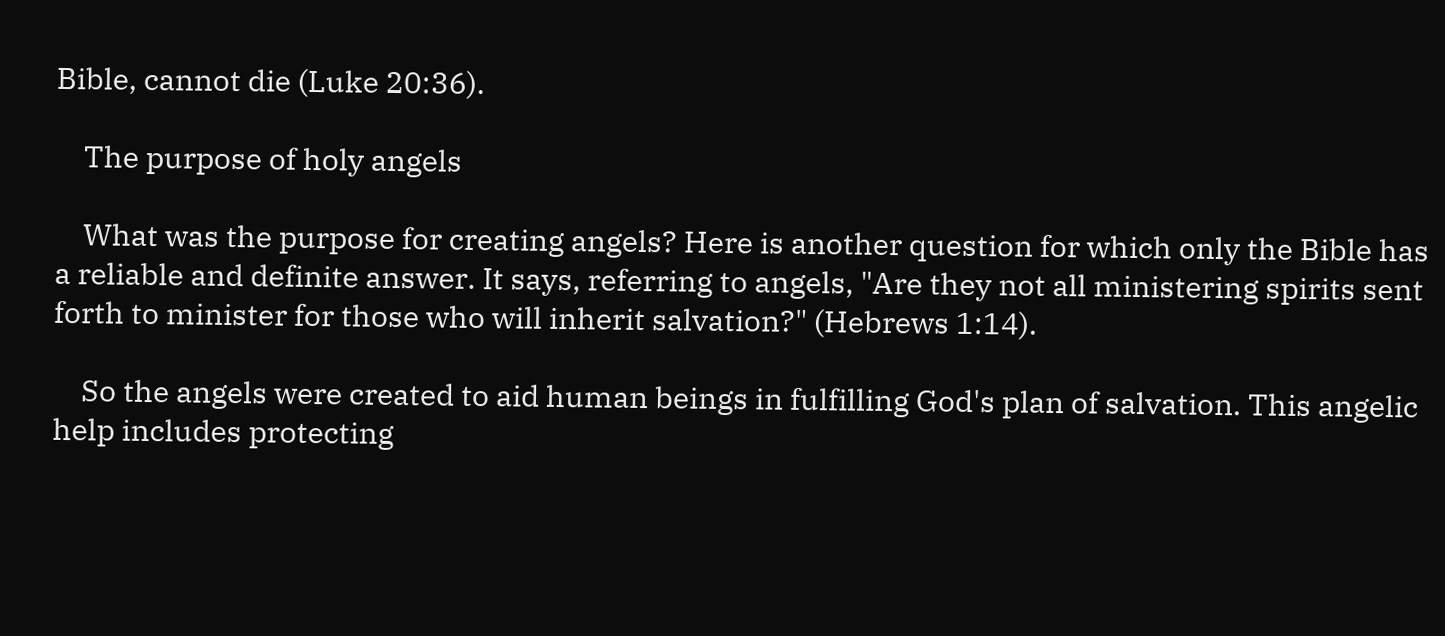Bible, cannot die (Luke 20:36).

    The purpose of holy angels

    What was the purpose for creating angels? Here is another question for which only the Bible has a reliable and definite answer. It says, referring to angels, "Are they not all ministering spirits sent forth to minister for those who will inherit salvation?" (Hebrews 1:14).

    So the angels were created to aid human beings in fulfilling God's plan of salvation. This angelic help includes protecting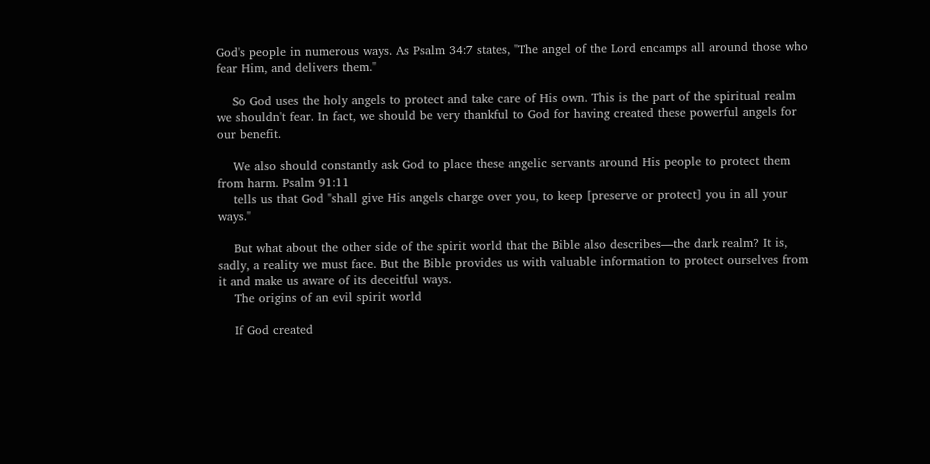God's people in numerous ways. As Psalm 34:7 states, "The angel of the Lord encamps all around those who fear Him, and delivers them."

    So God uses the holy angels to protect and take care of His own. This is the part of the spiritual realm we shouldn't fear. In fact, we should be very thankful to God for having created these powerful angels for our benefit.

    We also should constantly ask God to place these angelic servants around His people to protect them from harm. Psalm 91:11
    tells us that God "shall give His angels charge over you, to keep [preserve or protect] you in all your ways."

    But what about the other side of the spirit world that the Bible also describes—the dark realm? It is, sadly, a reality we must face. But the Bible provides us with valuable information to protect ourselves from it and make us aware of its deceitful ways.
    The origins of an evil spirit world

    If God created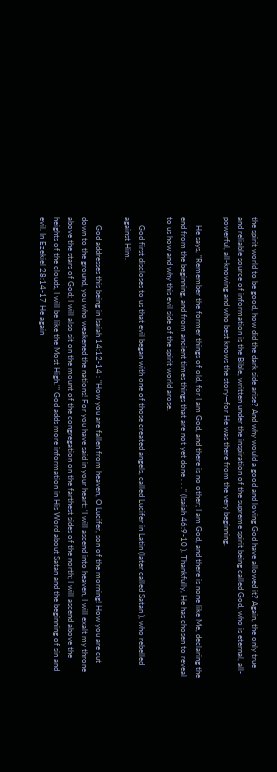the spirit world to be good, how did the dark side arise? And why would a good and loving God have allowed it? Again, the only true and reliable source of information is the Bible, written under the inspiration of the supreme spirit being called God, who is eternal, all-powerful, all-knowing and who best knows the story—for He was there from the very beginning.

    He says, "Remember the former things of old, for I am God, and there is no other; I am God, and there is none like Me, declaring the end from the beginning, and from ancient times things that are not yet done . . ." (Isaiah 46:9-10 ). Thankfully, He has chosen to reveal to us how and why this evil side of the spirit world arose.

    God first discloses to us that evil began with one of those created angels, called Lucifer in Latin (later called Satan ), who rebelled against Him.

    God addresses this being in Isaiah 14:12-14 : "How you are fallen from heaven, O Lucifer, son of the morning! How you are cut down to the ground, you who weakened the nations! For you have said in your heart: ‘I will ascend into heaven, I will exalt my throne above the stars of God; I will also sit on the mount of the congregation on the farthest sides of the north; I will ascend above the heights of the clouds, I will be like the Most High.'" God adds more information in His Word about Satan and the beginning of sin and evil. In Ezekiel 28:14-17 He again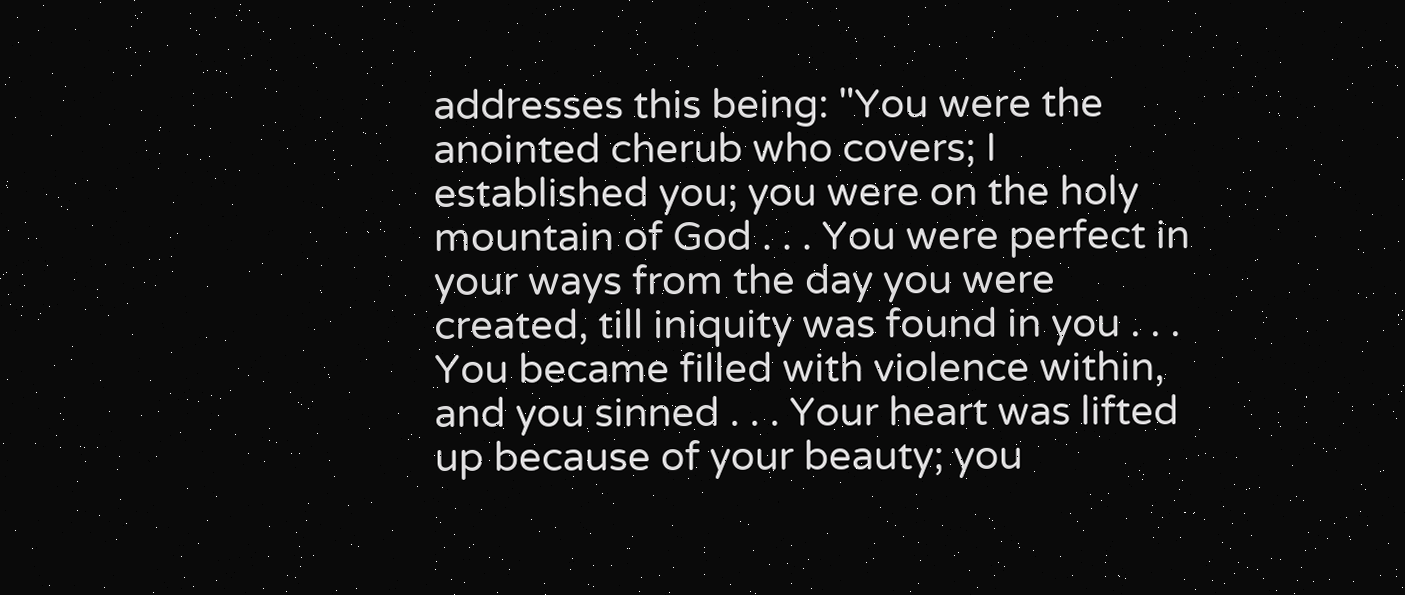addresses this being: "You were the anointed cherub who covers; I established you; you were on the holy mountain of God . . . You were perfect in your ways from the day you were created, till iniquity was found in you . . . You became filled with violence within, and you sinned . . . Your heart was lifted up because of your beauty; you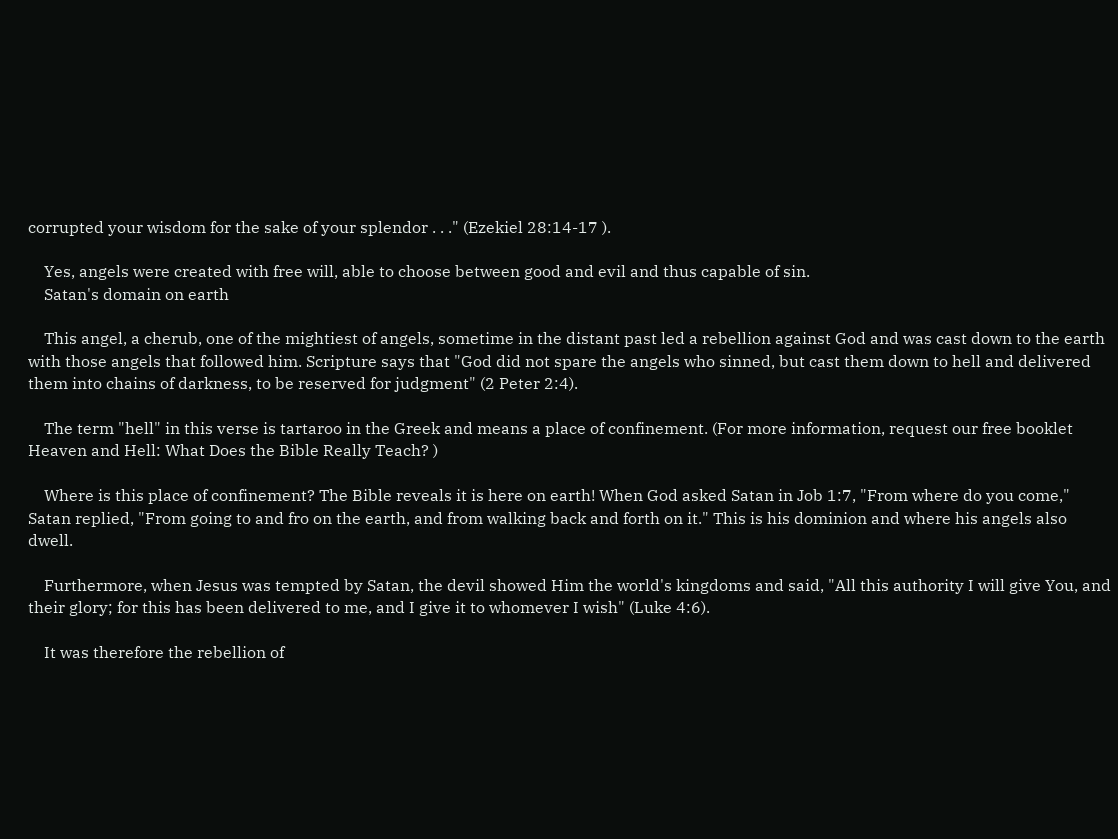corrupted your wisdom for the sake of your splendor . . ." (Ezekiel 28:14-17 ).

    Yes, angels were created with free will, able to choose between good and evil and thus capable of sin.
    Satan's domain on earth

    This angel, a cherub, one of the mightiest of angels, sometime in the distant past led a rebellion against God and was cast down to the earth with those angels that followed him. Scripture says that "God did not spare the angels who sinned, but cast them down to hell and delivered them into chains of darkness, to be reserved for judgment" (2 Peter 2:4).

    The term "hell" in this verse is tartaroo in the Greek and means a place of confinement. (For more information, request our free booklet Heaven and Hell: What Does the Bible Really Teach? )

    Where is this place of confinement? The Bible reveals it is here on earth! When God asked Satan in Job 1:7, "From where do you come," Satan replied, "From going to and fro on the earth, and from walking back and forth on it." This is his dominion and where his angels also dwell.

    Furthermore, when Jesus was tempted by Satan, the devil showed Him the world's kingdoms and said, "All this authority I will give You, and their glory; for this has been delivered to me, and I give it to whomever I wish" (Luke 4:6).

    It was therefore the rebellion of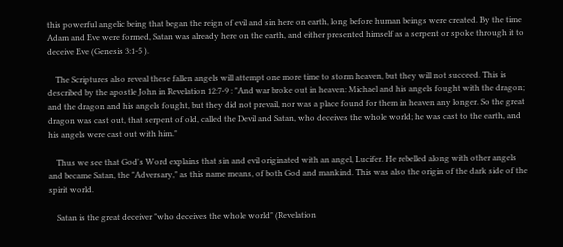this powerful angelic being that began the reign of evil and sin here on earth, long before human beings were created. By the time Adam and Eve were formed, Satan was already here on the earth, and either presented himself as a serpent or spoke through it to deceive Eve (Genesis 3:1-5 ).

    The Scriptures also reveal these fallen angels will attempt one more time to storm heaven, but they will not succeed. This is described by the apostle John in Revelation 12:7-9 : "And war broke out in heaven: Michael and his angels fought with the dragon; and the dragon and his angels fought, but they did not prevail, nor was a place found for them in heaven any longer. So the great dragon was cast out, that serpent of old, called the Devil and Satan, who deceives the whole world; he was cast to the earth, and his angels were cast out with him."

    Thus we see that God's Word explains that sin and evil originated with an angel, Lucifer. He rebelled along with other angels and became Satan, the "Adversary," as this name means, of both God and mankind. This was also the origin of the dark side of the spirit world.

    Satan is the great deceiver "who deceives the whole world" (Revelation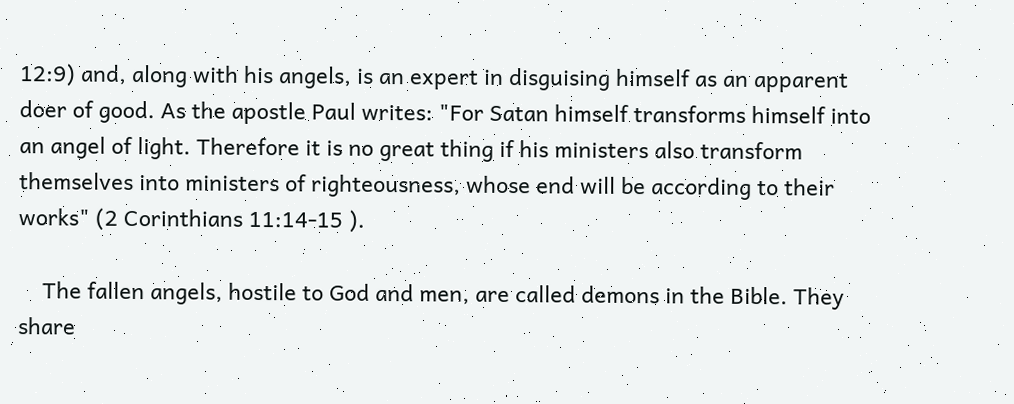12:9) and, along with his angels, is an expert in disguising himself as an apparent doer of good. As the apostle Paul writes: "For Satan himself transforms himself into an angel of light. Therefore it is no great thing if his ministers also transform themselves into ministers of righteousness, whose end will be according to their works" (2 Corinthians 11:14-15 ).

    The fallen angels, hostile to God and men, are called demons in the Bible. They share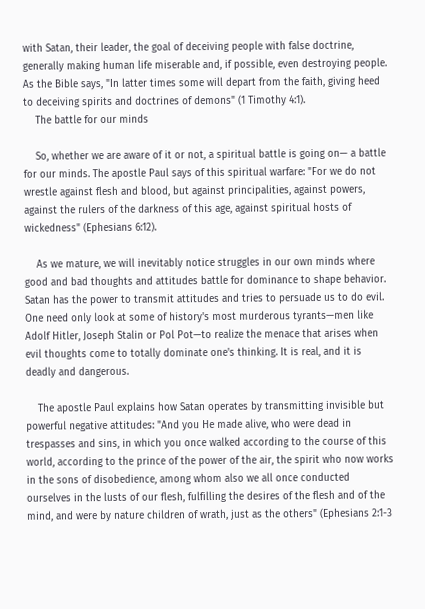with Satan, their leader, the goal of deceiving people with false doctrine, generally making human life miserable and, if possible, even destroying people. As the Bible says, "In latter times some will depart from the faith, giving heed to deceiving spirits and doctrines of demons" (1 Timothy 4:1).
    The battle for our minds

    So, whether we are aware of it or not, a spiritual battle is going on— a battle for our minds. The apostle Paul says of this spiritual warfare: "For we do not wrestle against flesh and blood, but against principalities, against powers, against the rulers of the darkness of this age, against spiritual hosts of wickedness" (Ephesians 6:12).

    As we mature, we will inevitably notice struggles in our own minds where good and bad thoughts and attitudes battle for dominance to shape behavior. Satan has the power to transmit attitudes and tries to persuade us to do evil. One need only look at some of history's most murderous tyrants—men like Adolf Hitler, Joseph Stalin or Pol Pot—to realize the menace that arises when evil thoughts come to totally dominate one's thinking. It is real, and it is deadly and dangerous.

    The apostle Paul explains how Satan operates by transmitting invisible but powerful negative attitudes: "And you He made alive, who were dead in trespasses and sins, in which you once walked according to the course of this world, according to the prince of the power of the air, the spirit who now works in the sons of disobedience, among whom also we all once conducted ourselves in the lusts of our flesh, fulfilling the desires of the flesh and of the mind, and were by nature children of wrath, just as the others" (Ephesians 2:1-3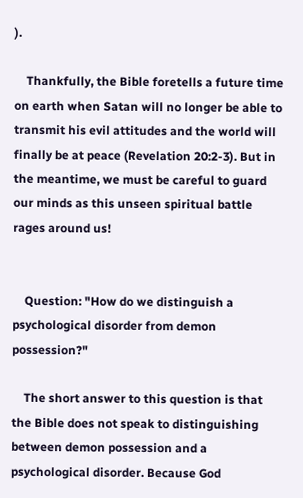).

    Thankfully, the Bible foretells a future time on earth when Satan will no longer be able to transmit his evil attitudes and the world will finally be at peace (Revelation 20:2-3). But in the meantime, we must be careful to guard our minds as this unseen spiritual battle rages around us!


    Question: "How do we distinguish a psychological disorder from demon possession?"

    The short answer to this question is that the Bible does not speak to distinguishing between demon possession and a psychological disorder. Because God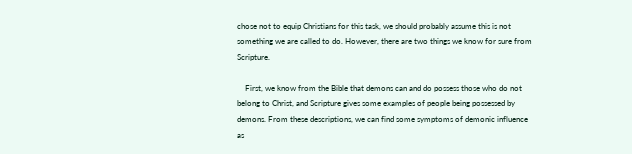chose not to equip Christians for this task, we should probably assume this is not something we are called to do. However, there are two things we know for sure from Scripture.

    First, we know from the Bible that demons can and do possess those who do not belong to Christ, and Scripture gives some examples of people being possessed by demons. From these descriptions, we can find some symptoms of demonic influence as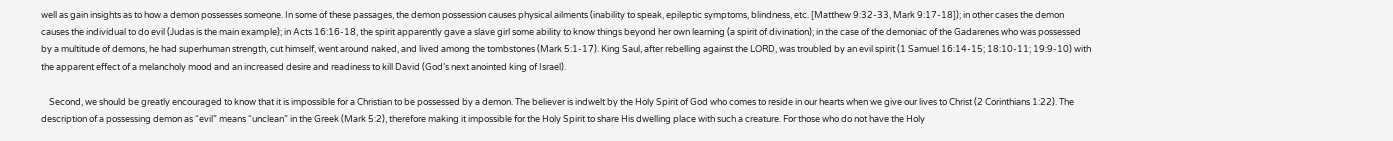well as gain insights as to how a demon possesses someone. In some of these passages, the demon possession causes physical ailments (inability to speak, epileptic symptoms, blindness, etc. [Matthew 9:32-33, Mark 9:17-18]); in other cases the demon causes the individual to do evil (Judas is the main example); in Acts 16:16-18, the spirit apparently gave a slave girl some ability to know things beyond her own learning (a spirit of divination); in the case of the demoniac of the Gadarenes who was possessed by a multitude of demons, he had superhuman strength, cut himself, went around naked, and lived among the tombstones (Mark 5:1-17). King Saul, after rebelling against the LORD, was troubled by an evil spirit (1 Samuel 16:14-15; 18:10-11; 19:9-10) with the apparent effect of a melancholy mood and an increased desire and readiness to kill David (God’s next anointed king of Israel).

    Second, we should be greatly encouraged to know that it is impossible for a Christian to be possessed by a demon. The believer is indwelt by the Holy Spirit of God who comes to reside in our hearts when we give our lives to Christ (2 Corinthians 1:22). The description of a possessing demon as “evil” means “unclean” in the Greek (Mark 5:2), therefore making it impossible for the Holy Spirit to share His dwelling place with such a creature. For those who do not have the Holy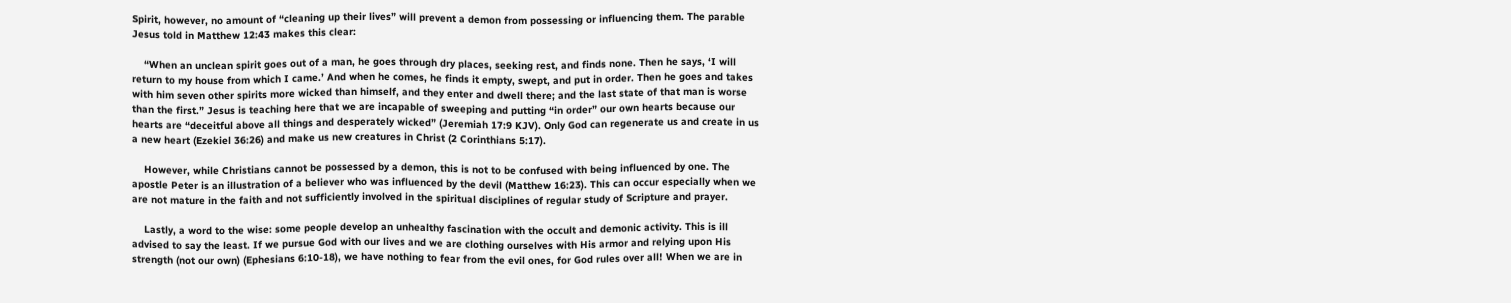Spirit, however, no amount of “cleaning up their lives” will prevent a demon from possessing or influencing them. The parable Jesus told in Matthew 12:43 makes this clear:

    “When an unclean spirit goes out of a man, he goes through dry places, seeking rest, and finds none. Then he says, ‘I will return to my house from which I came.’ And when he comes, he finds it empty, swept, and put in order. Then he goes and takes with him seven other spirits more wicked than himself, and they enter and dwell there; and the last state of that man is worse than the first.” Jesus is teaching here that we are incapable of sweeping and putting “in order” our own hearts because our hearts are “deceitful above all things and desperately wicked” (Jeremiah 17:9 KJV). Only God can regenerate us and create in us a new heart (Ezekiel 36:26) and make us new creatures in Christ (2 Corinthians 5:17).

    However, while Christians cannot be possessed by a demon, this is not to be confused with being influenced by one. The apostle Peter is an illustration of a believer who was influenced by the devil (Matthew 16:23). This can occur especially when we are not mature in the faith and not sufficiently involved in the spiritual disciplines of regular study of Scripture and prayer.

    Lastly, a word to the wise: some people develop an unhealthy fascination with the occult and demonic activity. This is ill advised to say the least. If we pursue God with our lives and we are clothing ourselves with His armor and relying upon His strength (not our own) (Ephesians 6:10-18), we have nothing to fear from the evil ones, for God rules over all! When we are in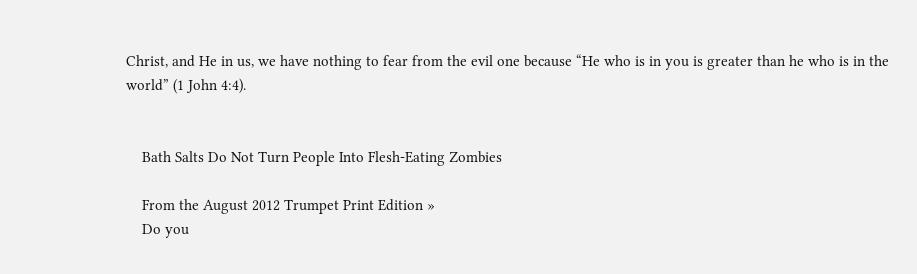Christ, and He in us, we have nothing to fear from the evil one because “He who is in you is greater than he who is in the world” (1 John 4:4).


    Bath Salts Do Not Turn People Into Flesh-Eating Zombies

    From the August 2012 Trumpet Print Edition »
    Do you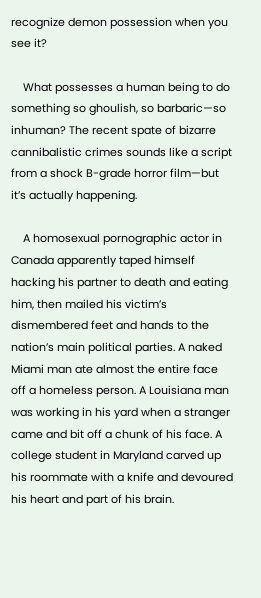recognize demon possession when you see it?

    What possesses a human being to do something so ghoulish, so barbaric—so inhuman? The recent spate of bizarre cannibalistic crimes sounds like a script from a shock B-grade horror film—but it’s actually happening.

    A homosexual pornographic actor in Canada apparently taped himself hacking his partner to death and eating him, then mailed his victim’s dismembered feet and hands to the nation’s main political parties. A naked Miami man ate almost the entire face off a homeless person. A Louisiana man was working in his yard when a stranger came and bit off a chunk of his face. A college student in Maryland carved up his roommate with a knife and devoured his heart and part of his brain.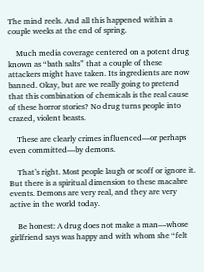The mind reels. And all this happened within a couple weeks at the end of spring.

    Much media coverage centered on a potent drug known as “bath salts” that a couple of these attackers might have taken. Its ingredients are now banned. Okay, but are we really going to pretend that this combination of chemicals is the real cause of these horror stories? No drug turns people into crazed, violent beasts.

    These are clearly crimes influenced—or perhaps even committed—by demons.

    That’s right. Most people laugh or scoff or ignore it. But there is a spiritual dimension to these macabre events. Demons are very real, and they are very active in the world today.

    Be honest: A drug does not make a man—whose girlfriend says was happy and with whom she “felt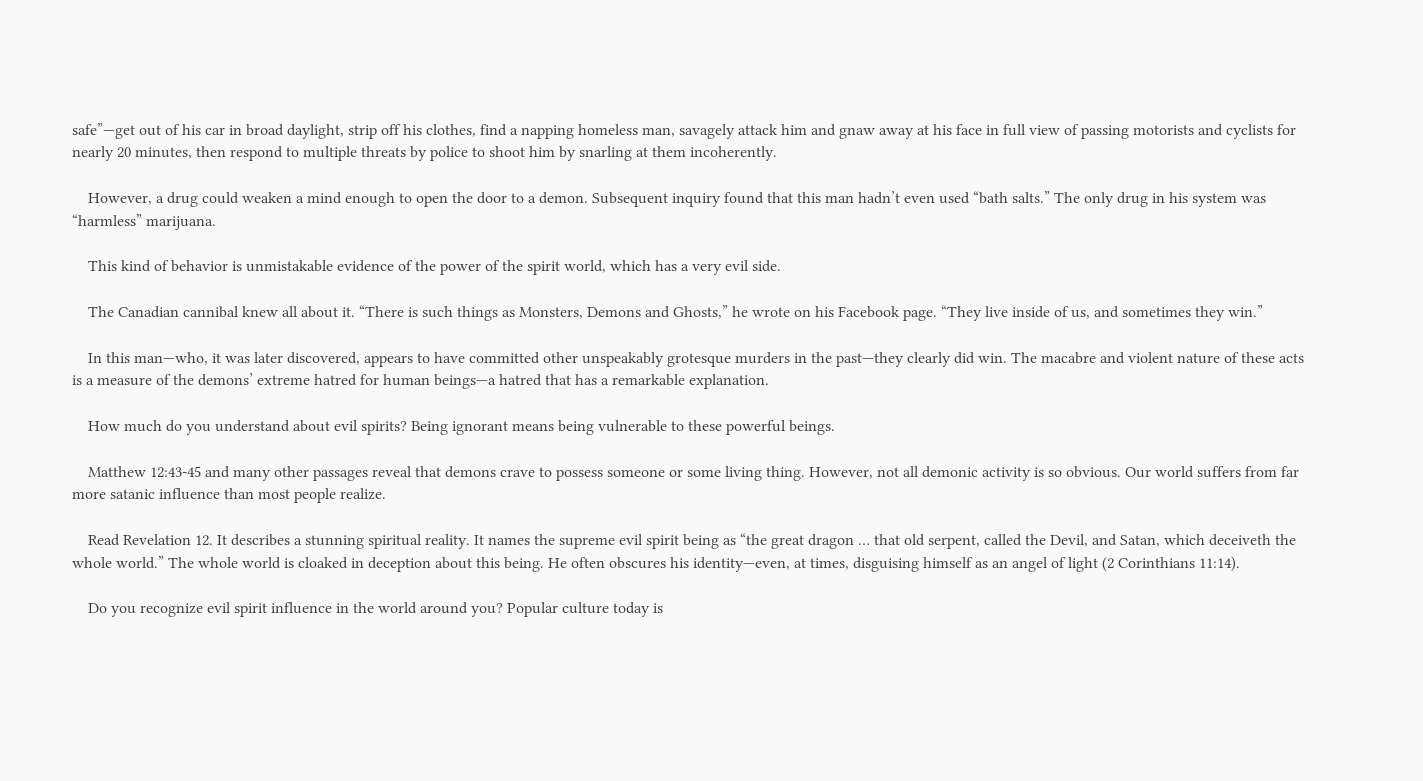safe”—get out of his car in broad daylight, strip off his clothes, find a napping homeless man, savagely attack him and gnaw away at his face in full view of passing motorists and cyclists for nearly 20 minutes, then respond to multiple threats by police to shoot him by snarling at them incoherently.

    However, a drug could weaken a mind enough to open the door to a demon. Subsequent inquiry found that this man hadn’t even used “bath salts.” The only drug in his system was “harmless” marijuana.

    This kind of behavior is unmistakable evidence of the power of the spirit world, which has a very evil side.

    The Canadian cannibal knew all about it. “There is such things as Monsters, Demons and Ghosts,” he wrote on his Facebook page. “They live inside of us, and sometimes they win.”

    In this man—who, it was later discovered, appears to have committed other unspeakably grotesque murders in the past—they clearly did win. The macabre and violent nature of these acts is a measure of the demons’ extreme hatred for human beings—a hatred that has a remarkable explanation.

    How much do you understand about evil spirits? Being ignorant means being vulnerable to these powerful beings.

    Matthew 12:43-45 and many other passages reveal that demons crave to possess someone or some living thing. However, not all demonic activity is so obvious. Our world suffers from far more satanic influence than most people realize.

    Read Revelation 12. It describes a stunning spiritual reality. It names the supreme evil spirit being as “the great dragon … that old serpent, called the Devil, and Satan, which deceiveth the whole world.” The whole world is cloaked in deception about this being. He often obscures his identity—even, at times, disguising himself as an angel of light (2 Corinthians 11:14).

    Do you recognize evil spirit influence in the world around you? Popular culture today is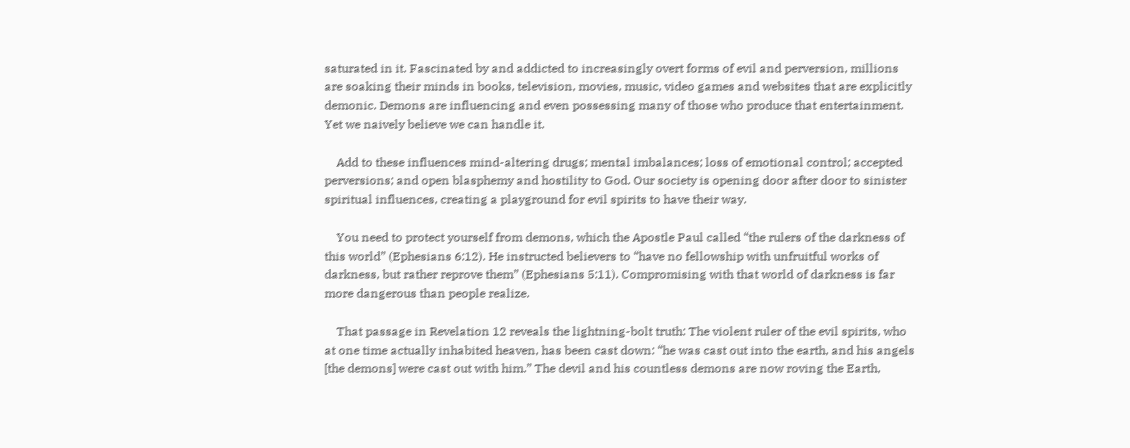saturated in it. Fascinated by and addicted to increasingly overt forms of evil and perversion, millions are soaking their minds in books, television, movies, music, video games and websites that are explicitly demonic. Demons are influencing and even possessing many of those who produce that entertainment. Yet we naively believe we can handle it.

    Add to these influences mind-altering drugs; mental imbalances; loss of emotional control; accepted perversions; and open blasphemy and hostility to God. Our society is opening door after door to sinister spiritual influences, creating a playground for evil spirits to have their way.

    You need to protect yourself from demons, which the Apostle Paul called “the rulers of the darkness of this world” (Ephesians 6:12). He instructed believers to “have no fellowship with unfruitful works of darkness, but rather reprove them” (Ephesians 5:11). Compromising with that world of darkness is far more dangerous than people realize.

    That passage in Revelation 12 reveals the lightning-bolt truth: The violent ruler of the evil spirits, who at one time actually inhabited heaven, has been cast down: “he was cast out into the earth, and his angels [the demons] were cast out with him.” The devil and his countless demons are now roving the Earth,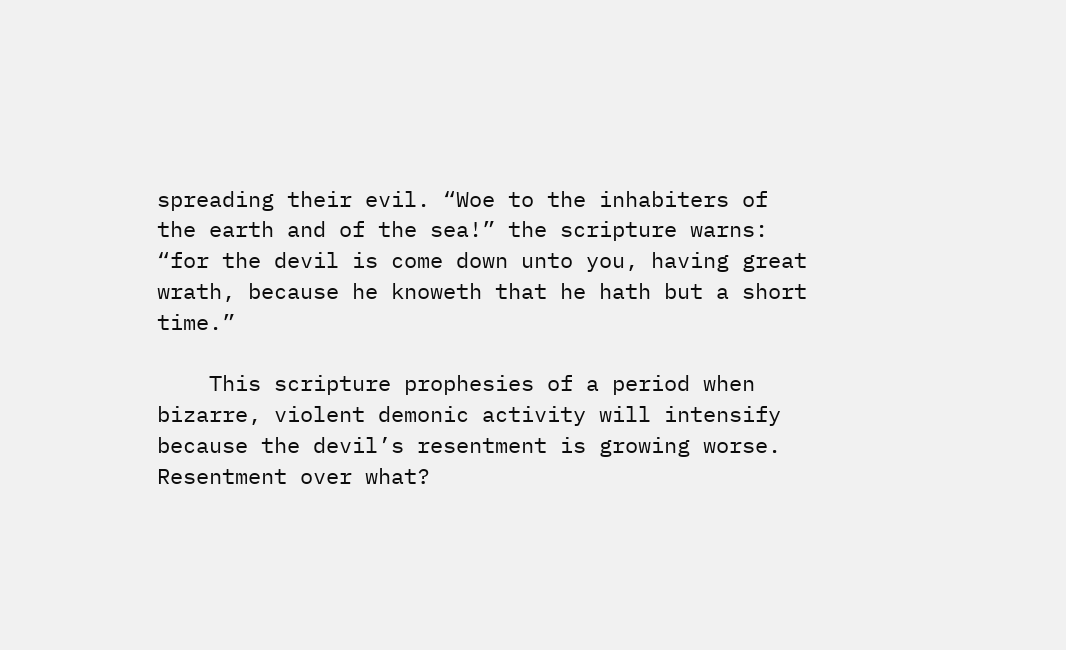spreading their evil. “Woe to the inhabiters of the earth and of the sea!” the scripture warns: “for the devil is come down unto you, having great wrath, because he knoweth that he hath but a short time.”

    This scripture prophesies of a period when bizarre, violent demonic activity will intensify because the devil’s resentment is growing worse. Resentment over what?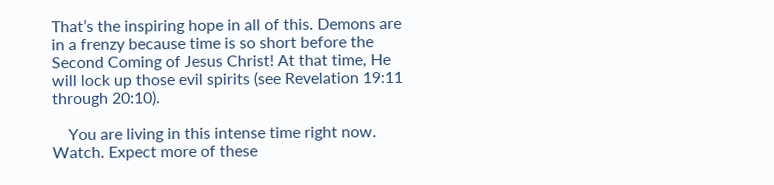That’s the inspiring hope in all of this. Demons are in a frenzy because time is so short before the Second Coming of Jesus Christ! At that time, He will lock up those evil spirits (see Revelation 19:11 through 20:10).

    You are living in this intense time right now. Watch. Expect more of these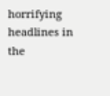horrifying headlines in the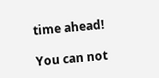time ahead!

You can not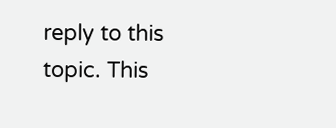reply to this topic. This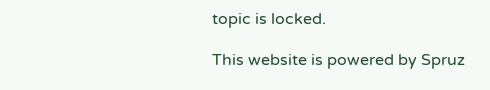topic is locked.

This website is powered by Spruz